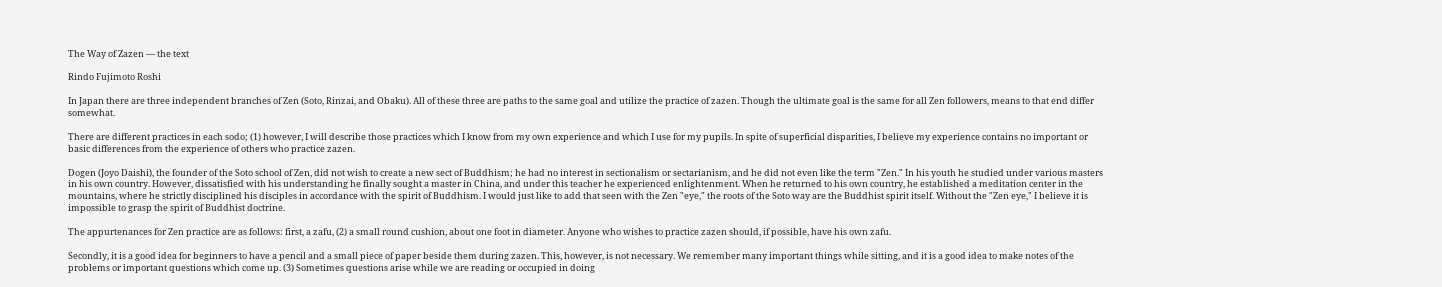The Way of Zazen — the text

Rindo Fujimoto Roshi

In Japan there are three independent branches of Zen (Soto, Rinzai, and Obaku). All of these three are paths to the same goal and utilize the practice of zazen. Though the ultimate goal is the same for all Zen followers, means to that end differ somewhat.

There are different practices in each sodo; (1) however, I will describe those practices which I know from my own experience and which I use for my pupils. In spite of superficial disparities, I believe my experience contains no important or basic differences from the experience of others who practice zazen.

Dogen (Joyo Daishi), the founder of the Soto school of Zen, did not wish to create a new sect of Buddhism; he had no interest in sectionalism or sectarianism, and he did not even like the term "Zen." In his youth he studied under various masters in his own country. However, dissatisfied with his understanding he finally sought a master in China, and under this teacher he experienced enlightenment. When he returned to his own country, he established a meditation center in the mountains, where he strictly disciplined his disciples in accordance with the spirit of Buddhism. I would just like to add that seen with the Zen "eye," the roots of the Soto way are the Buddhist spirit itself. Without the "Zen eye," I believe it is impossible to grasp the spirit of Buddhist doctrine.

The appurtenances for Zen practice are as follows: first, a zafu, (2) a small round cushion, about one foot in diameter. Anyone who wishes to practice zazen should, if possible, have his own zafu.

Secondly, it is a good idea for beginners to have a pencil and a small piece of paper beside them during zazen. This, however, is not necessary. We remember many important things while sitting, and it is a good idea to make notes of the problems or important questions which come up. (3) Sometimes questions arise while we are reading or occupied in doing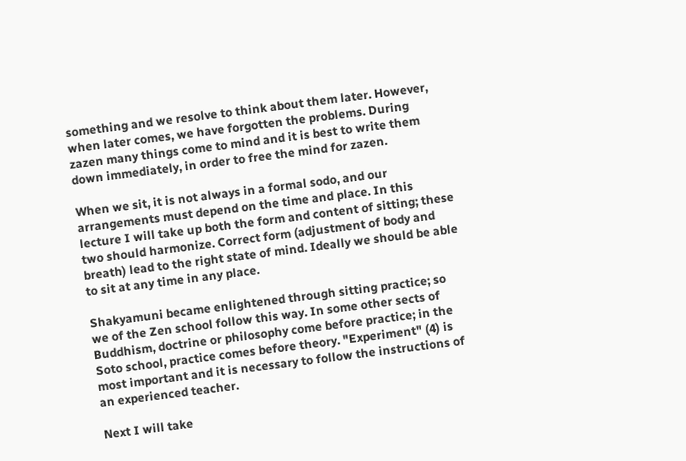something and we resolve to think about them later. However, when later comes, we have forgotten the problems. During zazen many things come to mind and it is best to write them down immediately, in order to free the mind for zazen.

When we sit, it is not always in a formal sodo, and our arrangements must depend on the time and place. In this lecture I will take up both the form and content of sitting; these two should harmonize. Correct form (adjustment of body and breath) lead to the right state of mind. Ideally we should be able to sit at any time in any place.

Shakyamuni became enlightened through sitting practice; so we of the Zen school follow this way. In some other sects of Buddhism, doctrine or philosophy come before practice; in the Soto school, practice comes before theory. "Experiment" (4) is most important and it is necessary to follow the instructions of an experienced teacher.

Next I will take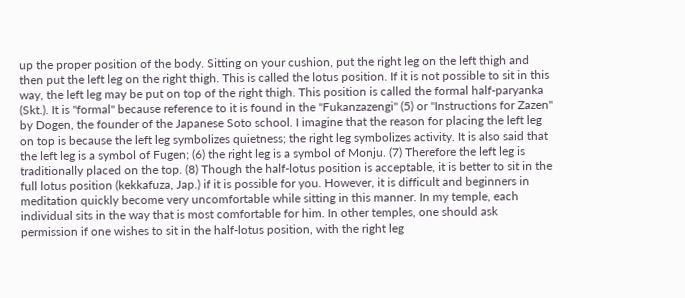up the proper position of the body. Sitting on your cushion, put the right leg on the left thigh and then put the left leg on the right thigh. This is called the lotus position. If it is not possible to sit in this way, the left leg may be put on top of the right thigh. This position is called the formal half-paryanka (Skt.). It is "formal" because reference to it is found in the "Fukanzazengi" (5) or "Instructions for Zazen" by Dogen, the founder of the Japanese Soto school. I imagine that the reason for placing the left leg on top is because the left leg symbolizes quietness; the right leg symbolizes activity. It is also said that the left leg is a symbol of Fugen; (6) the right leg is a symbol of Monju. (7) Therefore the left leg is traditionally placed on the top. (8) Though the half-lotus position is acceptable, it is better to sit in the full lotus position (kekkafuza, Jap.) if it is possible for you. However, it is difficult and beginners in meditation quickly become very uncomfortable while sitting in this manner. In my temple, each individual sits in the way that is most comfortable for him. In other temples, one should ask permission if one wishes to sit in the half-lotus position, with the right leg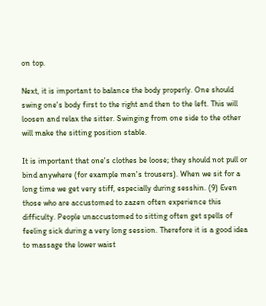on top.

Next, it is important to balance the body properly. One should swing one's body first to the right and then to the left. This will loosen and relax the sitter. Swinging from one side to the other will make the sitting position stable.

It is important that one's clothes be loose; they should not pull or bind anywhere (for example men's trousers). When we sit for a long time we get very stiff, especially during sesshin. (9) Even those who are accustomed to zazen often experience this difficulty. People unaccustomed to sitting often get spells of feeling sick during a very long session. Therefore it is a good idea to massage the lower waist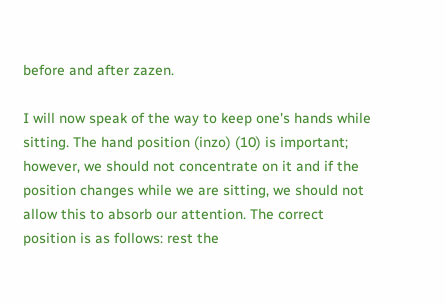before and after zazen.

I will now speak of the way to keep one's hands while sitting. The hand position (inzo) (10) is important; however, we should not concentrate on it and if the position changes while we are sitting, we should not allow this to absorb our attention. The correct position is as follows: rest the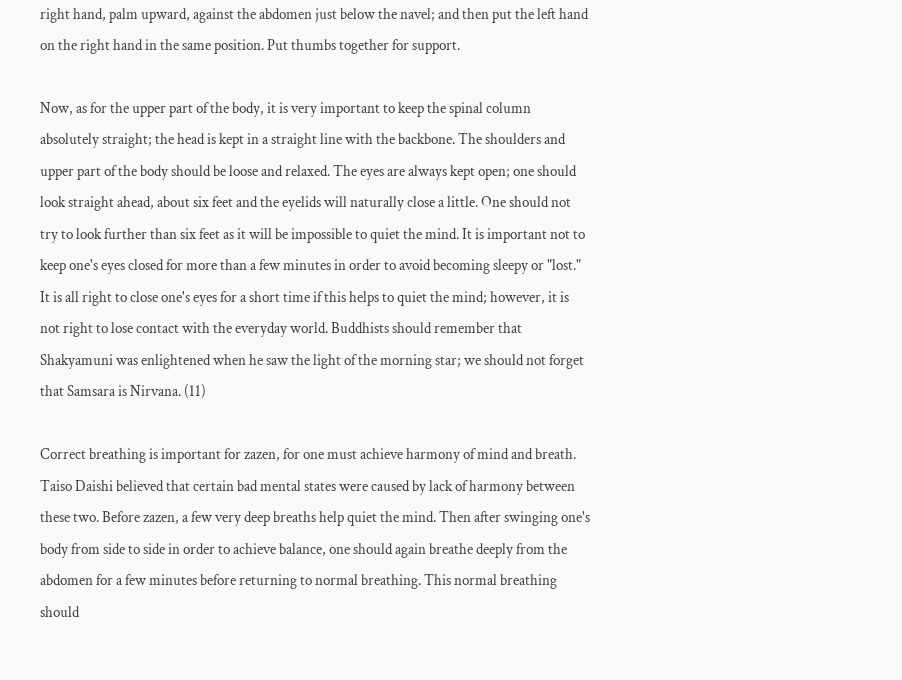right hand, palm upward, against the abdomen just below the navel; and then put the left hand on the right hand in the same position. Put thumbs together for support.

Now, as for the upper part of the body, it is very important to keep the spinal column absolutely straight; the head is kept in a straight line with the backbone. The shoulders and upper part of the body should be loose and relaxed. The eyes are always kept open; one should look straight ahead, about six feet and the eyelids will naturally close a little. One should not try to look further than six feet as it will be impossible to quiet the mind. It is important not to keep one's eyes closed for more than a few minutes in order to avoid becoming sleepy or "lost." It is all right to close one's eyes for a short time if this helps to quiet the mind; however, it is not right to lose contact with the everyday world. Buddhists should remember that Shakyamuni was enlightened when he saw the light of the morning star; we should not forget that Samsara is Nirvana. (11)

Correct breathing is important for zazen, for one must achieve harmony of mind and breath. Taiso Daishi believed that certain bad mental states were caused by lack of harmony between these two. Before zazen, a few very deep breaths help quiet the mind. Then after swinging one's body from side to side in order to achieve balance, one should again breathe deeply from the abdomen for a few minutes before returning to normal breathing. This normal breathing should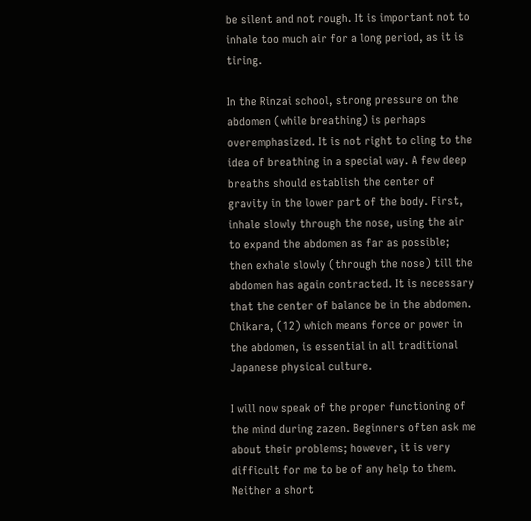be silent and not rough. It is important not to inhale too much air for a long period, as it is tiring.

In the Rinzai school, strong pressure on the abdomen (while breathing) is perhaps overemphasized. It is not right to cling to the idea of breathing in a special way. A few deep breaths should establish the center of gravity in the lower part of the body. First, inhale slowly through the nose, using the air to expand the abdomen as far as possible; then exhale slowly (through the nose) till the abdomen has again contracted. It is necessary that the center of balance be in the abdomen. Chikara, (12) which means force or power in the abdomen, is essential in all traditional Japanese physical culture.

I will now speak of the proper functioning of the mind during zazen. Beginners often ask me about their problems; however, it is very difficult for me to be of any help to them. Neither a short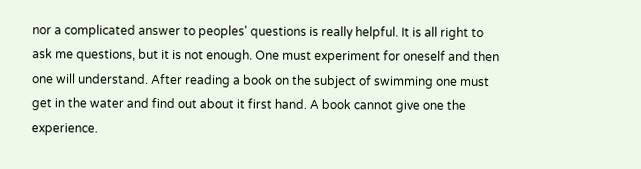nor a complicated answer to peoples' questions is really helpful. It is all right to ask me questions, but it is not enough. One must experiment for oneself and then one will understand. After reading a book on the subject of swimming one must get in the water and find out about it first hand. A book cannot give one the experience.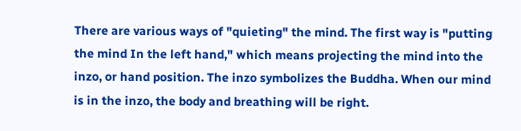There are various ways of "quieting" the mind. The first way is "putting the mind In the left hand," which means projecting the mind into the inzo, or hand position. The inzo symbolizes the Buddha. When our mind is in the inzo, the body and breathing will be right.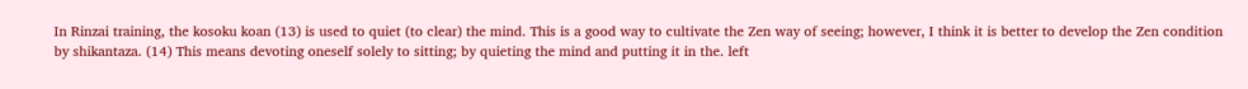In Rinzai training, the kosoku koan (13) is used to quiet (to clear) the mind. This is a good way to cultivate the Zen way of seeing; however, I think it is better to develop the Zen condition by shikantaza. (14) This means devoting oneself solely to sitting; by quieting the mind and putting it in the. left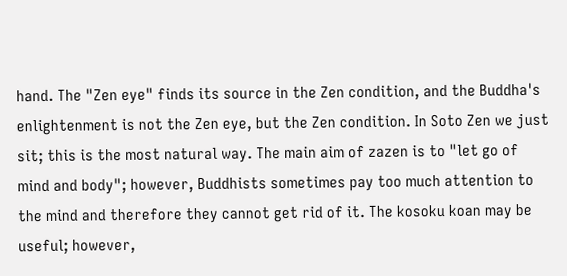hand. The "Zen eye" finds its source in the Zen condition, and the Buddha's enlightenment is not the Zen eye, but the Zen condition. In Soto Zen we just sit; this is the most natural way. The main aim of zazen is to "let go of mind and body"; however, Buddhists sometimes pay too much attention to the mind and therefore they cannot get rid of it. The kosoku koan may be useful; however,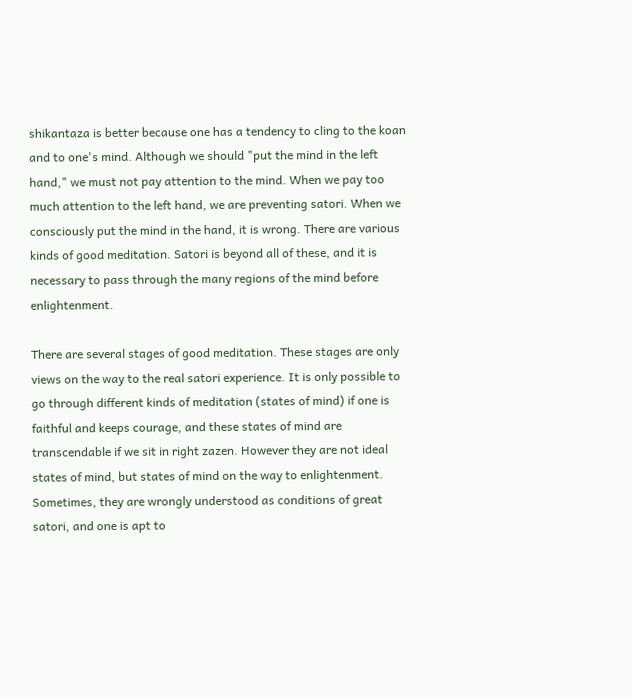shikantaza is better because one has a tendency to cling to the koan and to one's mind. Although we should "put the mind in the left hand," we must not pay attention to the mind. When we pay too much attention to the left hand, we are preventing satori. When we consciously put the mind in the hand, it is wrong. There are various kinds of good meditation. Satori is beyond all of these, and it is necessary to pass through the many regions of the mind before enlightenment.

There are several stages of good meditation. These stages are only views on the way to the real satori experience. It is only possible to go through different kinds of meditation (states of mind) if one is faithful and keeps courage, and these states of mind are transcendable if we sit in right zazen. However they are not ideal states of mind, but states of mind on the way to enlightenment. Sometimes, they are wrongly understood as conditions of great satori, and one is apt to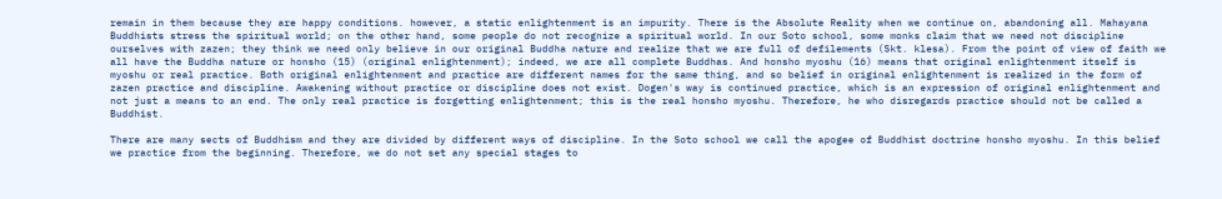remain in them because they are happy conditions. however, a static enlightenment is an impurity. There is the Absolute Reality when we continue on, abandoning all. Mahayana Buddhists stress the spiritual world; on the other hand, some people do not recognize a spiritual world. In our Soto school, some monks claim that we need not discipline ourselves with zazen; they think we need only believe in our original Buddha nature and realize that we are full of defilements (Skt. klesa). From the point of view of faith we all have the Buddha nature or honsho (15) (original enlightenment); indeed, we are all complete Buddhas. And honsho myoshu (16) means that original enlightenment itself is myoshu or real practice. Both original enlightenment and practice are different names for the same thing, and so belief in original enlightenment is realized in the form of zazen practice and discipline. Awakening without practice or discipline does not exist. Dogen's way is continued practice, which is an expression of original enlightenment and not just a means to an end. The only real practice is forgetting enlightenment; this is the real honsho myoshu. Therefore, he who disregards practice should not be called a Buddhist.

There are many sects of Buddhism and they are divided by different ways of discipline. In the Soto school we call the apogee of Buddhist doctrine honsho myoshu. In this belief we practice from the beginning. Therefore, we do not set any special stages to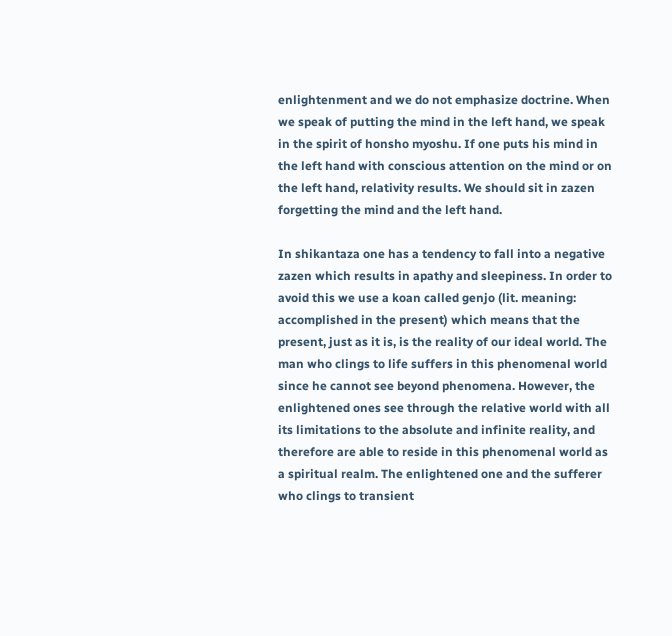enlightenment and we do not emphasize doctrine. When we speak of putting the mind in the left hand, we speak in the spirit of honsho myoshu. If one puts his mind in the left hand with conscious attention on the mind or on the left hand, relativity results. We should sit in zazen forgetting the mind and the left hand.

In shikantaza one has a tendency to fall into a negative zazen which results in apathy and sleepiness. In order to avoid this we use a koan called genjo (lit. meaning: accomplished in the present) which means that the present, just as it is, is the reality of our ideal world. The man who clings to life suffers in this phenomenal world since he cannot see beyond phenomena. However, the enlightened ones see through the relative world with all its limitations to the absolute and infinite reality, and therefore are able to reside in this phenomenal world as a spiritual realm. The enlightened one and the sufferer who clings to transient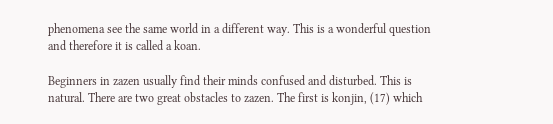phenomena see the same world in a different way. This is a wonderful question and therefore it is called a koan.

Beginners in zazen usually find their minds confused and disturbed. This is natural. There are two great obstacles to zazen. The first is konjin, (17) which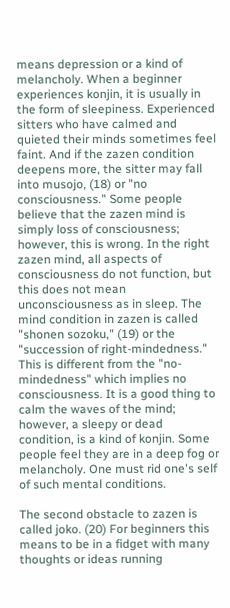means depression or a kind of melancholy. When a beginner experiences konjin, it is usually in the form of sleepiness. Experienced sitters who have calmed and quieted their minds sometimes feel faint. And if the zazen condition deepens more, the sitter may fall into musojo, (18) or "no consciousness." Some people believe that the zazen mind is simply loss of consciousness; however, this is wrong. In the right zazen mind, all aspects of consciousness do not function, but this does not mean unconsciousness as in sleep. The mind condition in zazen is called "shonen sozoku," (19) or the "succession of right-mindedness." This is different from the "no-mindedness" which implies no consciousness. It is a good thing to calm the waves of the mind; however, a sleepy or dead condition, is a kind of konjin. Some people feel they are in a deep fog or melancholy. One must rid one's self of such mental conditions.

The second obstacle to zazen is called joko. (20) For beginners this means to be in a fidget with many thoughts or ideas running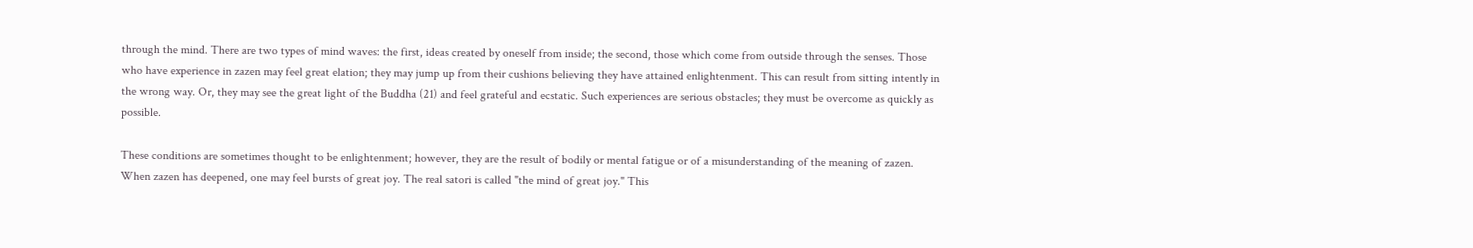through the mind. There are two types of mind waves: the first, ideas created by oneself from inside; the second, those which come from outside through the senses. Those who have experience in zazen may feel great elation; they may jump up from their cushions believing they have attained enlightenment. This can result from sitting intently in the wrong way. Or, they may see the great light of the Buddha (21) and feel grateful and ecstatic. Such experiences are serious obstacles; they must be overcome as quickly as possible.

These conditions are sometimes thought to be enlightenment; however, they are the result of bodily or mental fatigue or of a misunderstanding of the meaning of zazen. When zazen has deepened, one may feel bursts of great joy. The real satori is called "the mind of great joy." This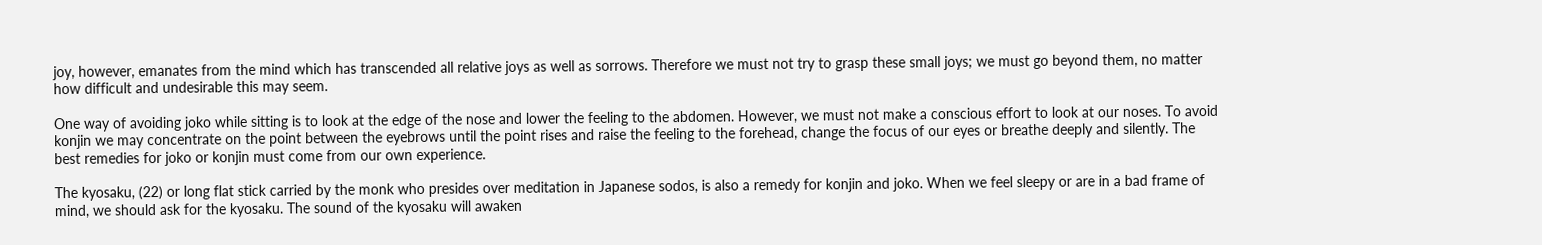joy, however, emanates from the mind which has transcended all relative joys as well as sorrows. Therefore we must not try to grasp these small joys; we must go beyond them, no matter how difficult and undesirable this may seem.

One way of avoiding joko while sitting is to look at the edge of the nose and lower the feeling to the abdomen. However, we must not make a conscious effort to look at our noses. To avoid konjin we may concentrate on the point between the eyebrows until the point rises and raise the feeling to the forehead, change the focus of our eyes or breathe deeply and silently. The best remedies for joko or konjin must come from our own experience.

The kyosaku, (22) or long flat stick carried by the monk who presides over meditation in Japanese sodos, is also a remedy for konjin and joko. When we feel sleepy or are in a bad frame of mind, we should ask for the kyosaku. The sound of the kyosaku will awaken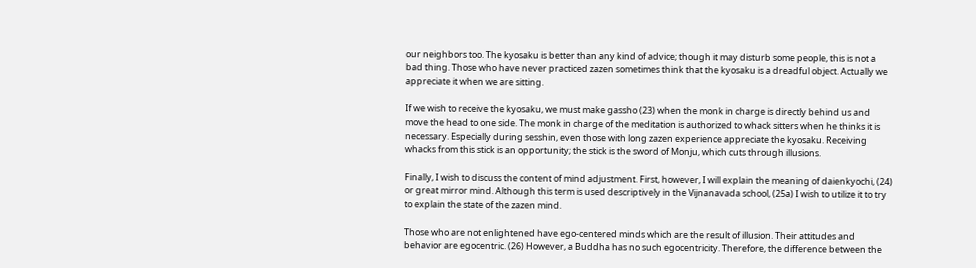our neighbors too. The kyosaku is better than any kind of advice; though it may disturb some people, this is not a bad thing. Those who have never practiced zazen sometimes think that the kyosaku is a dreadful object. Actually we appreciate it when we are sitting.

If we wish to receive the kyosaku, we must make gassho (23) when the monk in charge is directly behind us and move the head to one side. The monk in charge of the meditation is authorized to whack sitters when he thinks it is necessary. Especially during sesshin, even those with long zazen experience appreciate the kyosaku. Receiving whacks from this stick is an opportunity; the stick is the sword of Monju, which cuts through illusions.

Finally, I wish to discuss the content of mind adjustment. First, however, I will explain the meaning of daienkyochi, (24) or great mirror mind. Although this term is used descriptively in the Vijnanavada school, (25a) I wish to utilize it to try to explain the state of the zazen mind.

Those who are not enlightened have ego-centered minds which are the result of illusion. Their attitudes and behavior are egocentric. (26) However, a Buddha has no such egocentricity. Therefore, the difference between the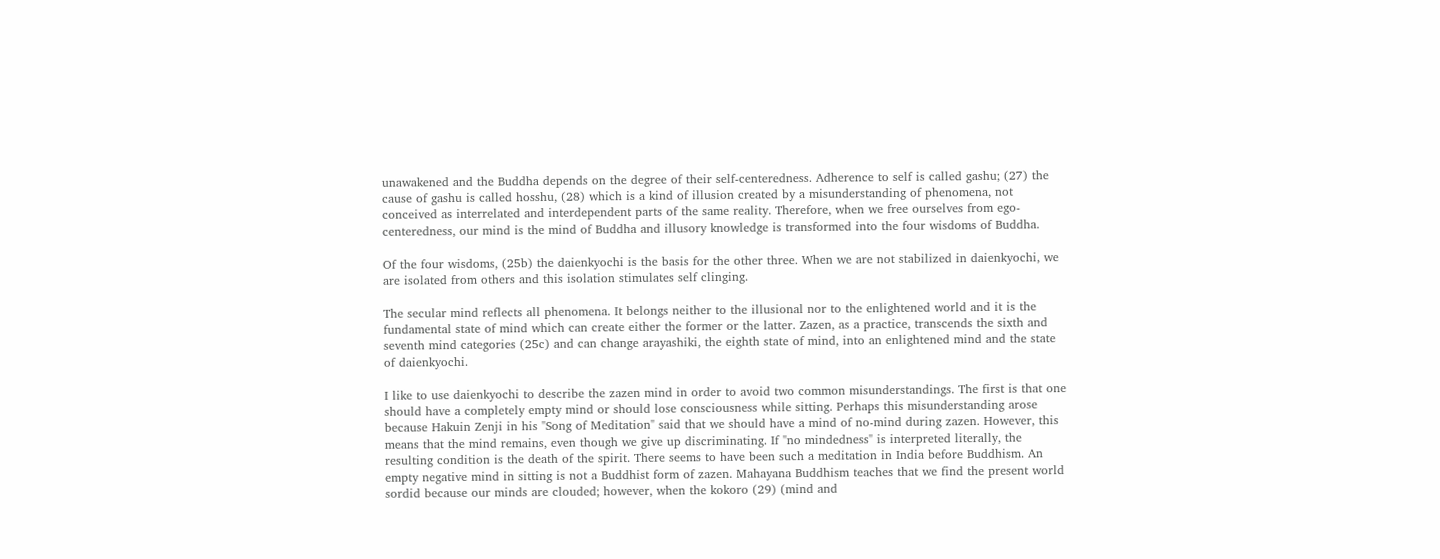unawakened and the Buddha depends on the degree of their self-centeredness. Adherence to self is called gashu; (27) the cause of gashu is called hosshu, (28) which is a kind of illusion created by a misunderstanding of phenomena, not conceived as interrelated and interdependent parts of the same reality. Therefore, when we free ourselves from ego-centeredness, our mind is the mind of Buddha and illusory knowledge is transformed into the four wisdoms of Buddha.

Of the four wisdoms, (25b) the daienkyochi is the basis for the other three. When we are not stabilized in daienkyochi, we are isolated from others and this isolation stimulates self clinging.

The secular mind reflects all phenomena. It belongs neither to the illusional nor to the enlightened world and it is the fundamental state of mind which can create either the former or the latter. Zazen, as a practice, transcends the sixth and seventh mind categories (25c) and can change arayashiki, the eighth state of mind, into an enlightened mind and the state of daienkyochi.

I like to use daienkyochi to describe the zazen mind in order to avoid two common misunderstandings. The first is that one should have a completely empty mind or should lose consciousness while sitting. Perhaps this misunderstanding arose because Hakuin Zenji in his "Song of Meditation" said that we should have a mind of no-mind during zazen. However, this means that the mind remains, even though we give up discriminating. If "no mindedness" is interpreted literally, the resulting condition is the death of the spirit. There seems to have been such a meditation in India before Buddhism. An empty negative mind in sitting is not a Buddhist form of zazen. Mahayana Buddhism teaches that we find the present world sordid because our minds are clouded; however, when the kokoro (29) (mind and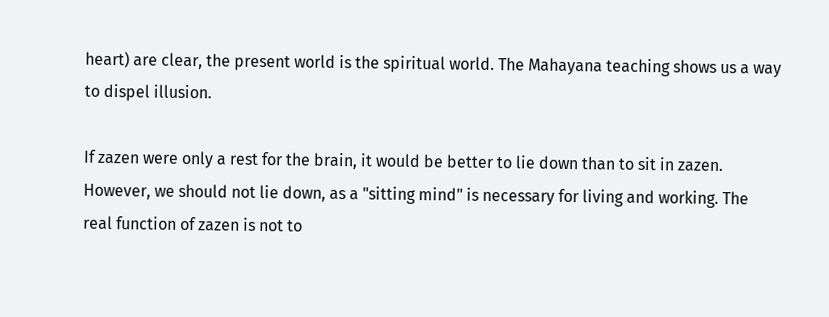heart) are clear, the present world is the spiritual world. The Mahayana teaching shows us a way to dispel illusion.

If zazen were only a rest for the brain, it would be better to lie down than to sit in zazen. However, we should not lie down, as a "sitting mind" is necessary for living and working. The real function of zazen is not to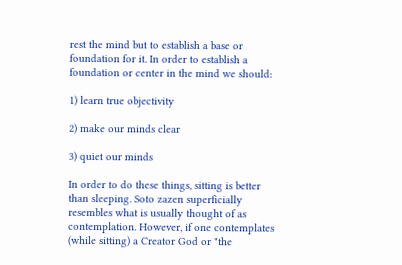rest the mind but to establish a base or foundation for it. In order to establish a foundation or center in the mind we should:

1) learn true objectivity

2) make our minds clear

3) quiet our minds

In order to do these things, sitting is better than sleeping. Soto zazen superficially resembles what is usually thought of as contemplation. However, if one contemplates (while sitting) a Creator God or "the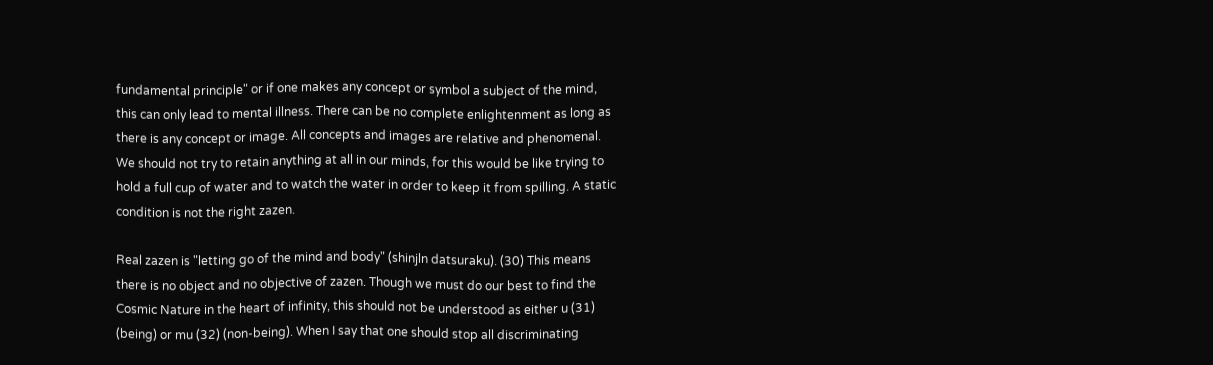fundamental principle" or if one makes any concept or symbol a subject of the mind, this can only lead to mental illness. There can be no complete enlightenment as long as there is any concept or image. All concepts and images are relative and phenomenal. We should not try to retain anything at all in our minds, for this would be like trying to hold a full cup of water and to watch the water in order to keep it from spilling. A static condition is not the right zazen.

Real zazen is "letting go of the mind and body" (shinjln datsuraku). (30) This means there is no object and no objective of zazen. Though we must do our best to find the Cosmic Nature in the heart of infinity, this should not be understood as either u (31) (being) or mu (32) (non-being). When I say that one should stop all discriminating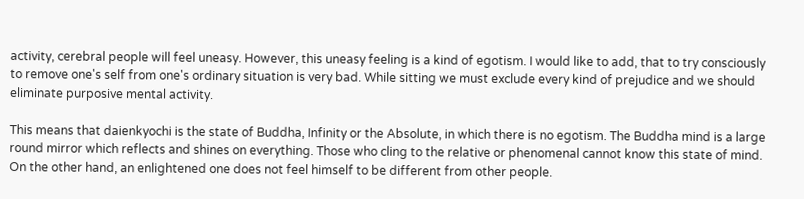activity, cerebral people will feel uneasy. However, this uneasy feeling is a kind of egotism. I would like to add, that to try consciously to remove one's self from one's ordinary situation is very bad. While sitting we must exclude every kind of prejudice and we should eliminate purposive mental activity.

This means that daienkyochi is the state of Buddha, Infinity or the Absolute, in which there is no egotism. The Buddha mind is a large round mirror which reflects and shines on everything. Those who cling to the relative or phenomenal cannot know this state of mind. On the other hand, an enlightened one does not feel himself to be different from other people.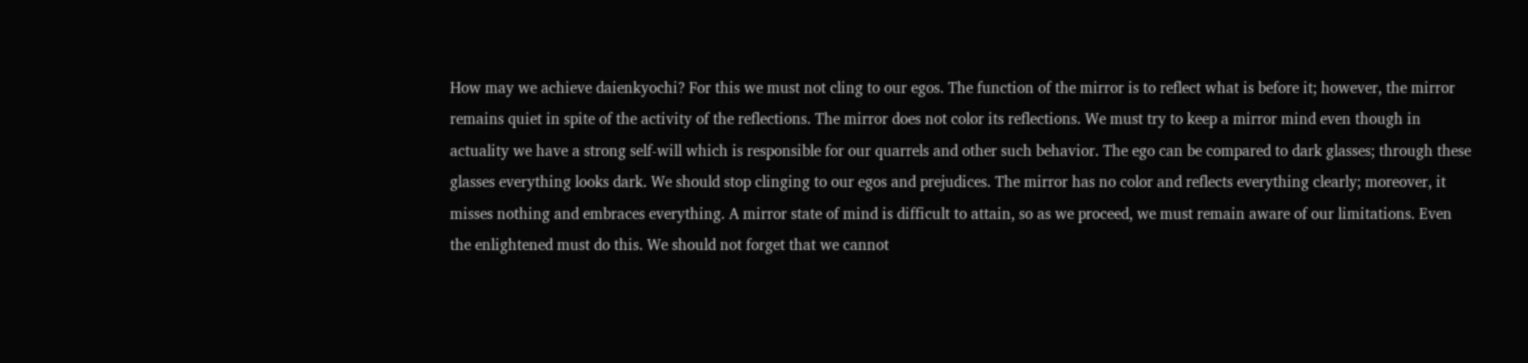How may we achieve daienkyochi? For this we must not cling to our egos. The function of the mirror is to reflect what is before it; however, the mirror remains quiet in spite of the activity of the reflections. The mirror does not color its reflections. We must try to keep a mirror mind even though in actuality we have a strong self-will which is responsible for our quarrels and other such behavior. The ego can be compared to dark glasses; through these glasses everything looks dark. We should stop clinging to our egos and prejudices. The mirror has no color and reflects everything clearly; moreover, it misses nothing and embraces everything. A mirror state of mind is difficult to attain, so as we proceed, we must remain aware of our limitations. Even the enlightened must do this. We should not forget that we cannot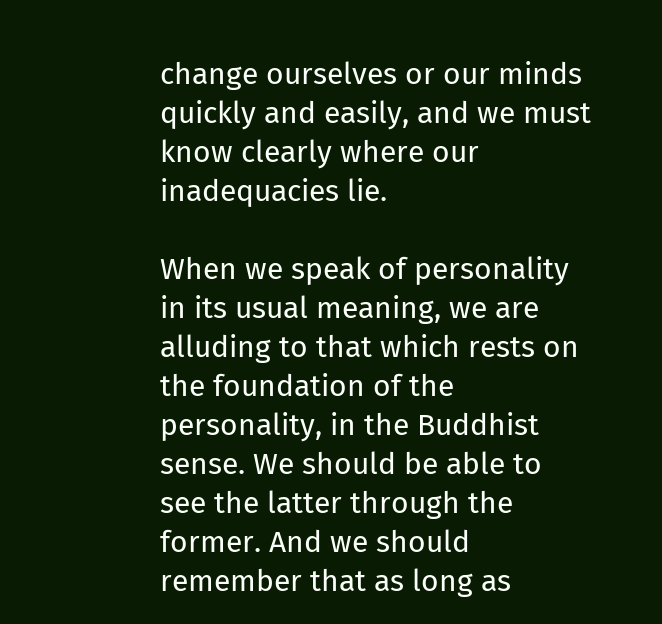change ourselves or our minds quickly and easily, and we must know clearly where our inadequacies lie.

When we speak of personality in its usual meaning, we are alluding to that which rests on the foundation of the personality, in the Buddhist sense. We should be able to see the latter through the former. And we should remember that as long as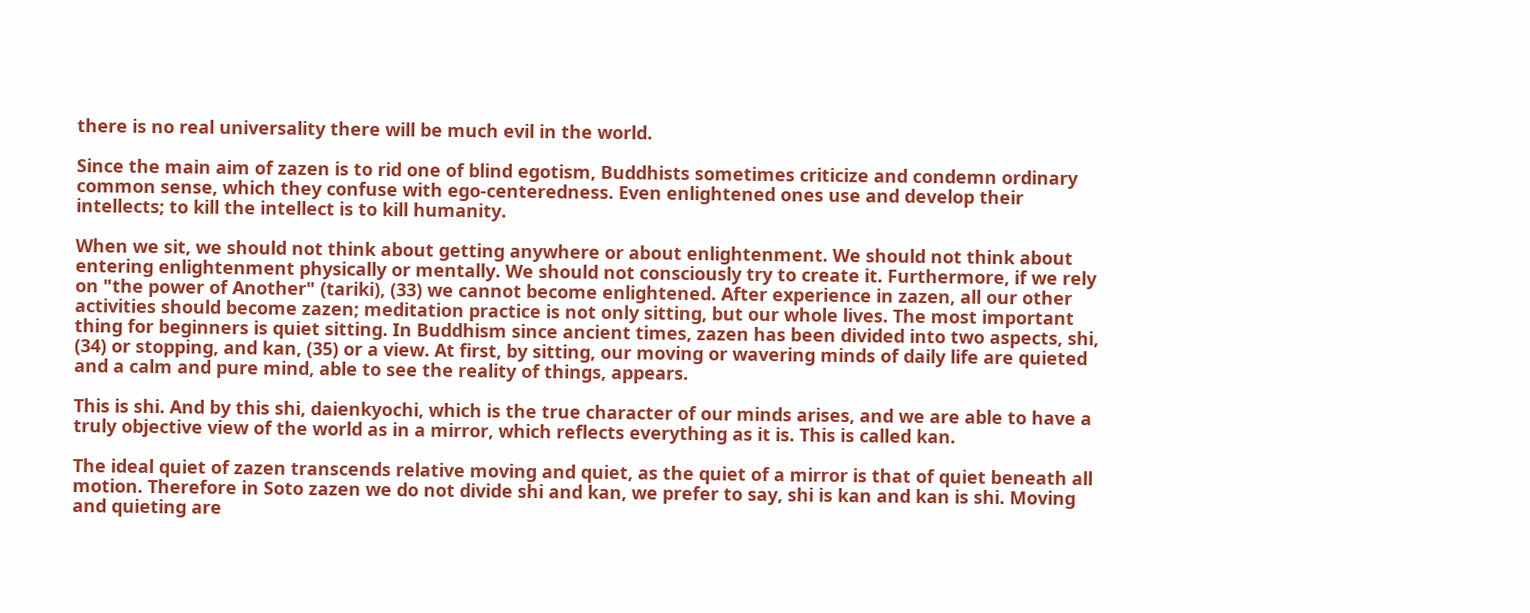there is no real universality there will be much evil in the world.

Since the main aim of zazen is to rid one of blind egotism, Buddhists sometimes criticize and condemn ordinary common sense, which they confuse with ego-centeredness. Even enlightened ones use and develop their intellects; to kill the intellect is to kill humanity.

When we sit, we should not think about getting anywhere or about enlightenment. We should not think about entering enlightenment physically or mentally. We should not consciously try to create it. Furthermore, if we rely on "the power of Another" (tariki), (33) we cannot become enlightened. After experience in zazen, all our other activities should become zazen; meditation practice is not only sitting, but our whole lives. The most important thing for beginners is quiet sitting. In Buddhism since ancient times, zazen has been divided into two aspects, shi, (34) or stopping, and kan, (35) or a view. At first, by sitting, our moving or wavering minds of daily life are quieted and a calm and pure mind, able to see the reality of things, appears.

This is shi. And by this shi, daienkyochi, which is the true character of our minds arises, and we are able to have a truly objective view of the world as in a mirror, which reflects everything as it is. This is called kan.

The ideal quiet of zazen transcends relative moving and quiet, as the quiet of a mirror is that of quiet beneath all motion. Therefore in Soto zazen we do not divide shi and kan, we prefer to say, shi is kan and kan is shi. Moving and quieting are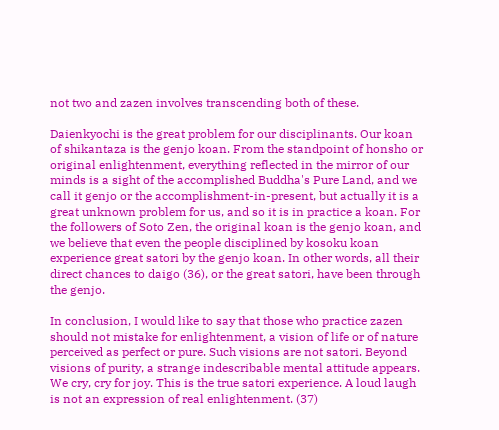not two and zazen involves transcending both of these.

Daienkyochi is the great problem for our disciplinants. Our koan of shikantaza is the genjo koan. From the standpoint of honsho or original enlightenment, everything reflected in the mirror of our minds is a sight of the accomplished Buddha's Pure Land, and we call it genjo or the accomplishment-in-present, but actually it is a great unknown problem for us, and so it is in practice a koan. For the followers of Soto Zen, the original koan is the genjo koan, and we believe that even the people disciplined by kosoku koan experience great satori by the genjo koan. In other words, all their direct chances to daigo (36), or the great satori, have been through the genjo.

In conclusion, I would like to say that those who practice zazen should not mistake for enlightenment, a vision of life or of nature perceived as perfect or pure. Such visions are not satori. Beyond visions of purity, a strange indescribable mental attitude appears. We cry, cry for joy. This is the true satori experience. A loud laugh is not an expression of real enlightenment. (37)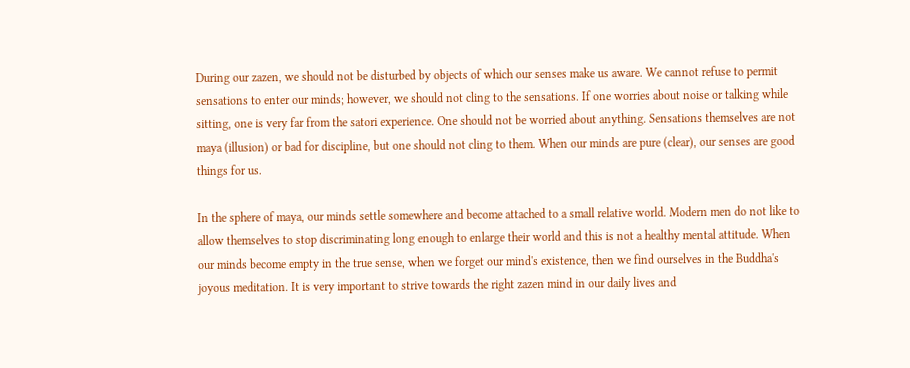During our zazen, we should not be disturbed by objects of which our senses make us aware. We cannot refuse to permit sensations to enter our minds; however, we should not cling to the sensations. If one worries about noise or talking while sitting, one is very far from the satori experience. One should not be worried about anything. Sensations themselves are not maya (illusion) or bad for discipline, but one should not cling to them. When our minds are pure (clear), our senses are good things for us.

In the sphere of maya, our minds settle somewhere and become attached to a small relative world. Modern men do not like to allow themselves to stop discriminating long enough to enlarge their world and this is not a healthy mental attitude. When our minds become empty in the true sense, when we forget our mind's existence, then we find ourselves in the Buddha's joyous meditation. It is very important to strive towards the right zazen mind in our daily lives and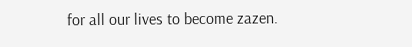for all our lives to become zazen.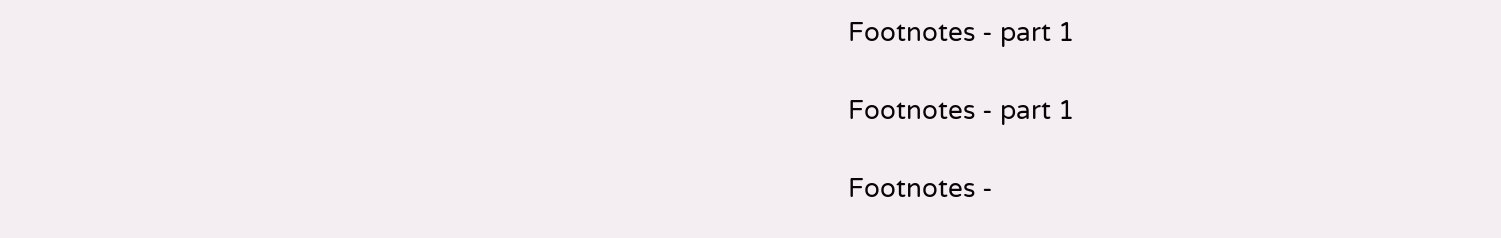Footnotes - part 1

Footnotes - part 1

Footnotes -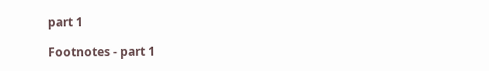part 1

Footnotes - part 1